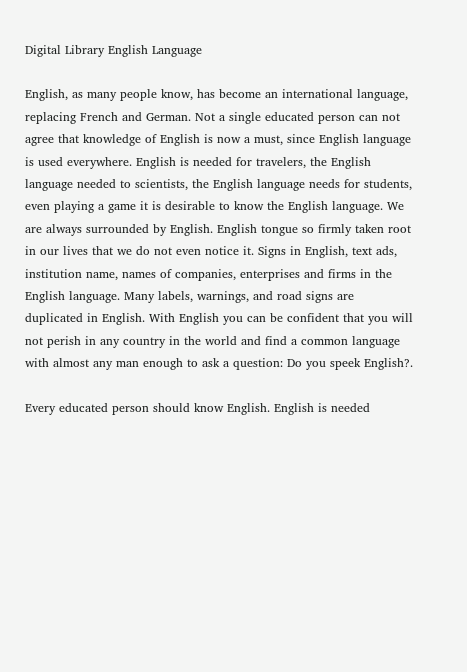Digital Library English Language

English, as many people know, has become an international language, replacing French and German. Not a single educated person can not agree that knowledge of English is now a must, since English language is used everywhere. English is needed for travelers, the English language needed to scientists, the English language needs for students, even playing a game it is desirable to know the English language. We are always surrounded by English. English tongue so firmly taken root in our lives that we do not even notice it. Signs in English, text ads, institution name, names of companies, enterprises and firms in the English language. Many labels, warnings, and road signs are duplicated in English. With English you can be confident that you will not perish in any country in the world and find a common language with almost any man enough to ask a question: Do you speek English?.

Every educated person should know English. English is needed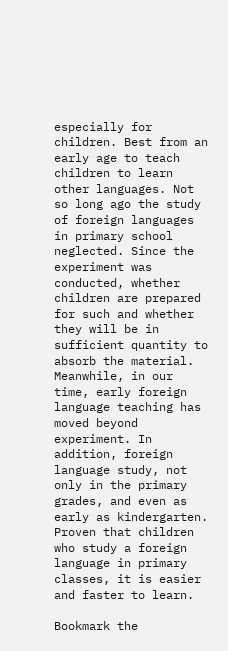especially for children. Best from an early age to teach children to learn other languages. Not so long ago the study of foreign languages in primary school neglected. Since the experiment was conducted, whether children are prepared for such and whether they will be in sufficient quantity to absorb the material. Meanwhile, in our time, early foreign language teaching has moved beyond experiment. In addition, foreign language study, not only in the primary grades, and even as early as kindergarten. Proven that children who study a foreign language in primary classes, it is easier and faster to learn.

Bookmark the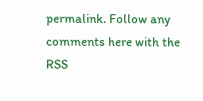permalink. Follow any comments here with the RSS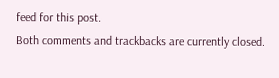feed for this post.
Both comments and trackbacks are currently closed.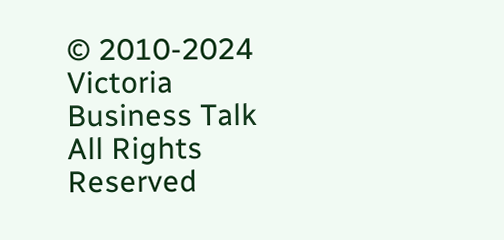© 2010-2024 Victoria Business Talk All Rights Reserved